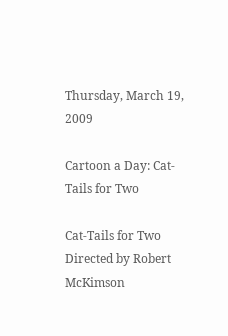Thursday, March 19, 2009

Cartoon a Day: Cat-Tails for Two

Cat-Tails for Two
Directed by Robert McKimson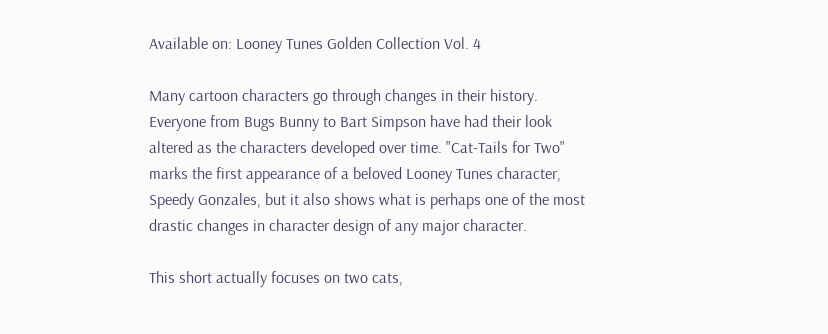Available on: Looney Tunes Golden Collection Vol. 4

Many cartoon characters go through changes in their history. Everyone from Bugs Bunny to Bart Simpson have had their look altered as the characters developed over time. "Cat-Tails for Two" marks the first appearance of a beloved Looney Tunes character, Speedy Gonzales, but it also shows what is perhaps one of the most drastic changes in character design of any major character.

This short actually focuses on two cats,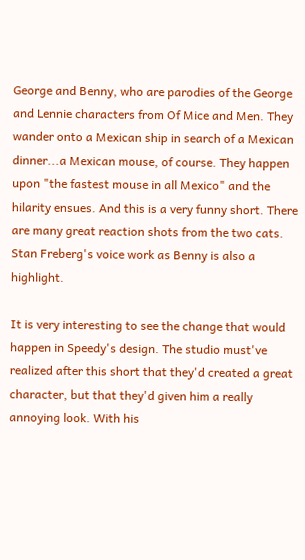George and Benny, who are parodies of the George and Lennie characters from Of Mice and Men. They wander onto a Mexican ship in search of a Mexican dinner...a Mexican mouse, of course. They happen upon "the fastest mouse in all Mexico" and the hilarity ensues. And this is a very funny short. There are many great reaction shots from the two cats. Stan Freberg's voice work as Benny is also a highlight.

It is very interesting to see the change that would happen in Speedy's design. The studio must've realized after this short that they'd created a great character, but that they'd given him a really annoying look. With his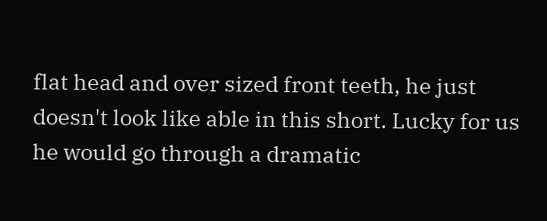flat head and over sized front teeth, he just doesn't look like able in this short. Lucky for us he would go through a dramatic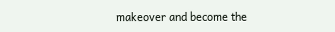makeover and become the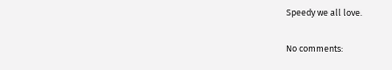Speedy we all love.

No comments: